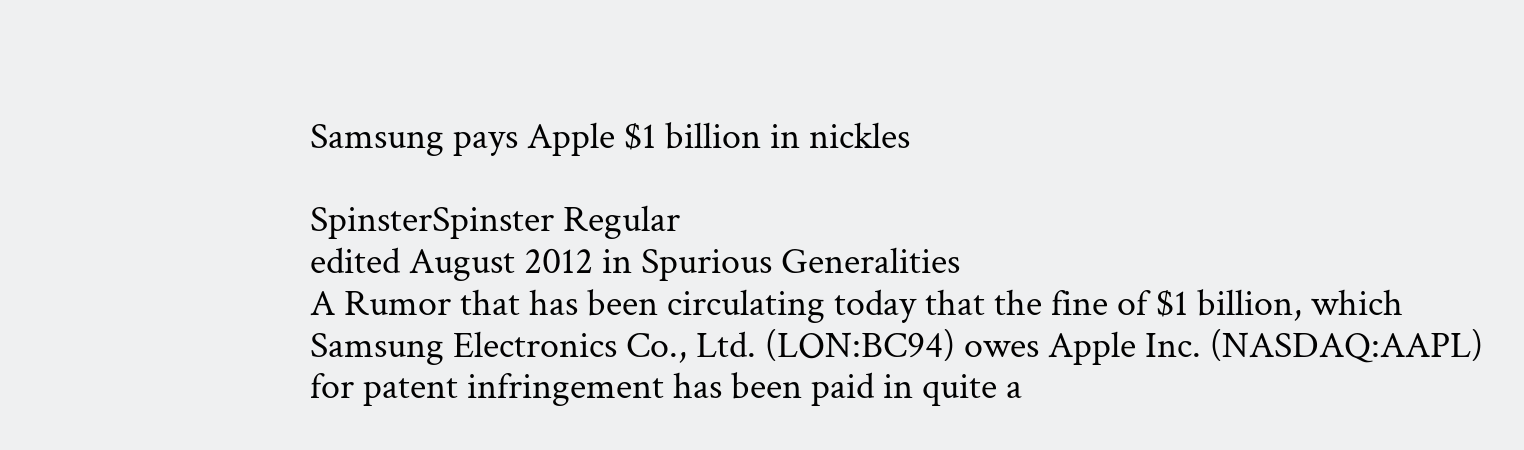Samsung pays Apple $1 billion in nickles

SpinsterSpinster Regular
edited August 2012 in Spurious Generalities
A Rumor that has been circulating today that the fine of $1 billion, which Samsung Electronics Co., Ltd. (LON:BC94) owes Apple Inc. (NASDAQ:AAPL) for patent infringement has been paid in quite a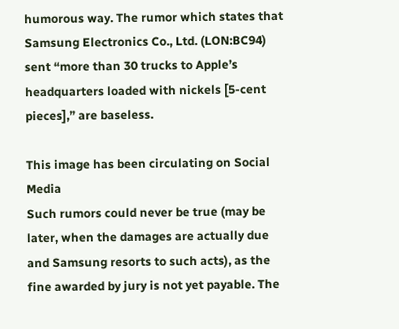humorous way. The rumor which states that Samsung Electronics Co., Ltd. (LON:BC94) sent “more than 30 trucks to Apple’s headquarters loaded with nickels [5-cent pieces],” are baseless.

This image has been circulating on Social Media
Such rumors could never be true (may be later, when the damages are actually due and Samsung resorts to such acts), as the fine awarded by jury is not yet payable. The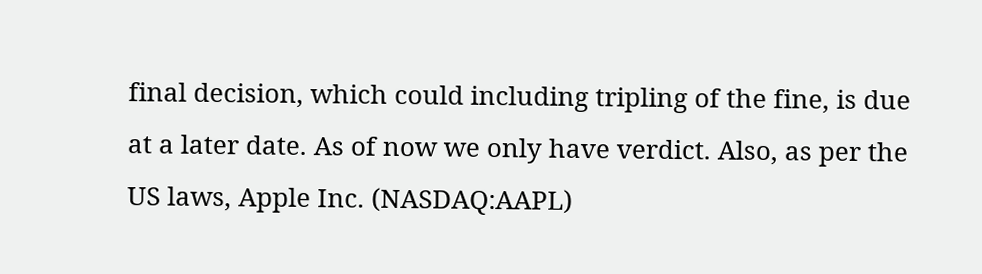final decision, which could including tripling of the fine, is due at a later date. As of now we only have verdict. Also, as per the US laws, Apple Inc. (NASDAQ:AAPL)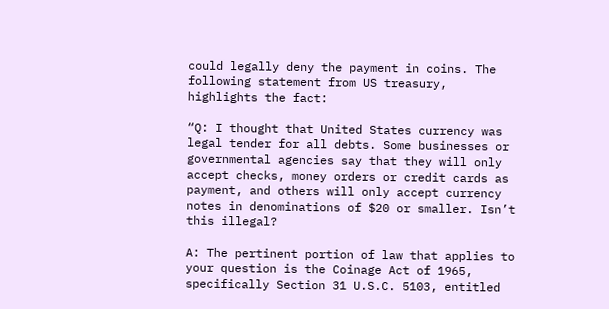could legally deny the payment in coins. The following statement from US treasury, highlights the fact:

“Q: I thought that United States currency was legal tender for all debts. Some businesses or governmental agencies say that they will only accept checks, money orders or credit cards as payment, and others will only accept currency notes in denominations of $20 or smaller. Isn’t this illegal?

A: The pertinent portion of law that applies to your question is the Coinage Act of 1965, specifically Section 31 U.S.C. 5103, entitled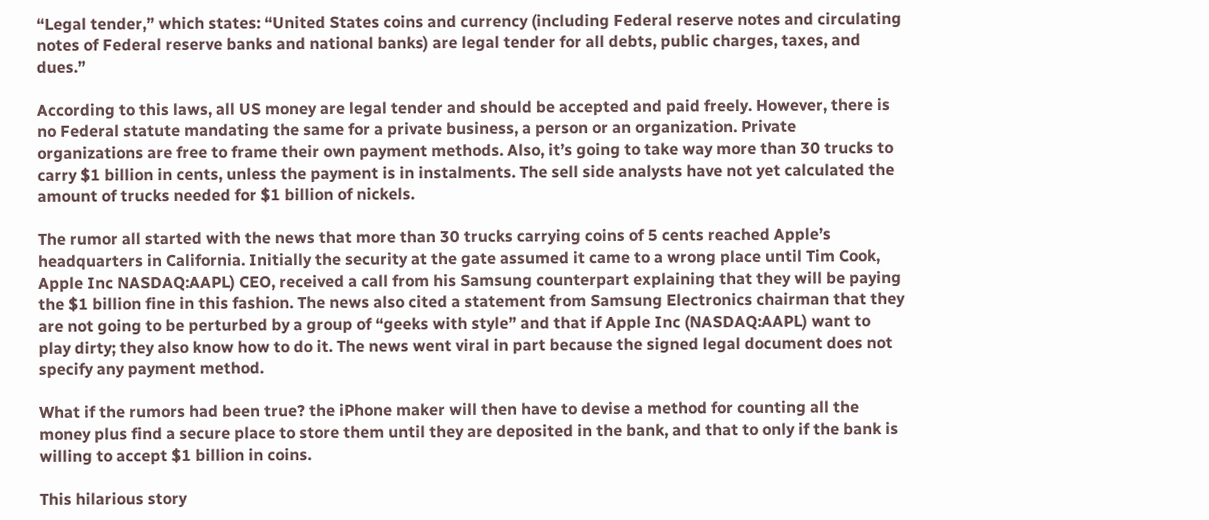“Legal tender,” which states: “United States coins and currency (including Federal reserve notes and circulating notes of Federal reserve banks and national banks) are legal tender for all debts, public charges, taxes, and dues.”

According to this laws, all US money are legal tender and should be accepted and paid freely. However, there is no Federal statute mandating the same for a private business, a person or an organization. Private organizations are free to frame their own payment methods. Also, it’s going to take way more than 30 trucks to carry $1 billion in cents, unless the payment is in instalments. The sell side analysts have not yet calculated the amount of trucks needed for $1 billion of nickels.

The rumor all started with the news that more than 30 trucks carrying coins of 5 cents reached Apple’s headquarters in California. Initially the security at the gate assumed it came to a wrong place until Tim Cook, Apple Inc NASDAQ:AAPL) CEO, received a call from his Samsung counterpart explaining that they will be paying the $1 billion fine in this fashion. The news also cited a statement from Samsung Electronics chairman that they are not going to be perturbed by a group of “geeks with style” and that if Apple Inc (NASDAQ:AAPL) want to play dirty; they also know how to do it. The news went viral in part because the signed legal document does not specify any payment method.

What if the rumors had been true? the iPhone maker will then have to devise a method for counting all the money plus find a secure place to store them until they are deposited in the bank, and that to only if the bank is willing to accept $1 billion in coins.

This hilarious story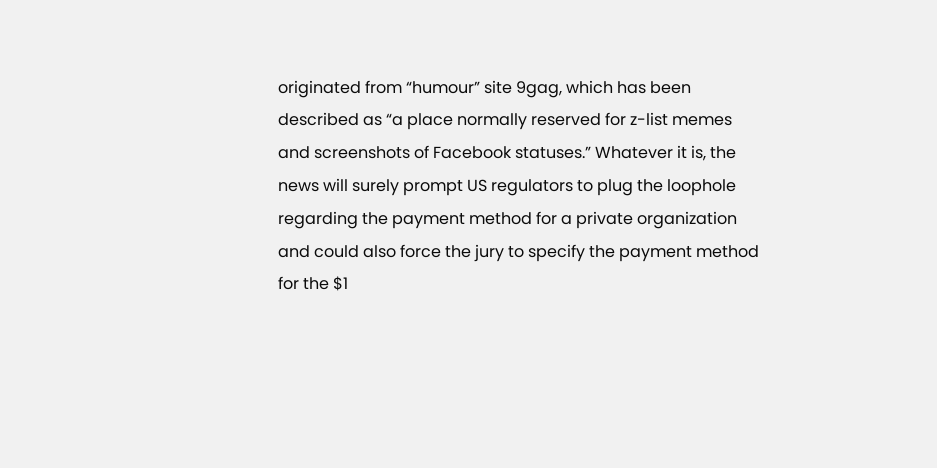originated from “humour” site 9gag, which has been described as “a place normally reserved for z-list memes and screenshots of Facebook statuses.” Whatever it is, the news will surely prompt US regulators to plug the loophole regarding the payment method for a private organization and could also force the jury to specify the payment method for the $1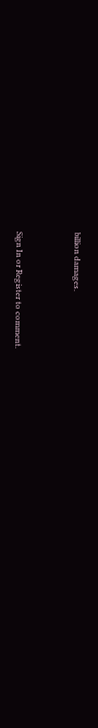billion damages.



Sign In or Register to comment.